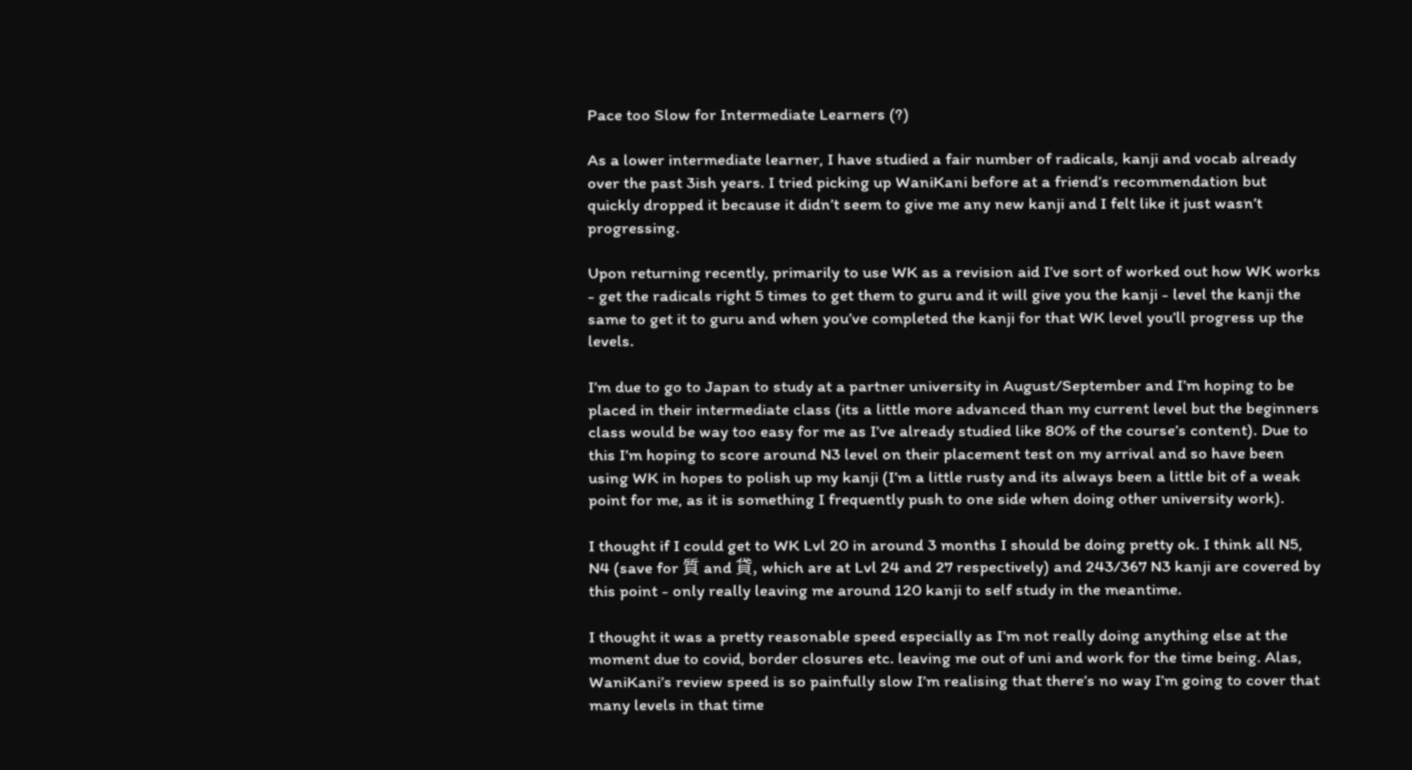Pace too Slow for Intermediate Learners (?)

As a lower intermediate learner, I have studied a fair number of radicals, kanji and vocab already over the past 3ish years. I tried picking up WaniKani before at a friend’s recommendation but quickly dropped it because it didn’t seem to give me any new kanji and I felt like it just wasn’t progressing.

Upon returning recently, primarily to use WK as a revision aid I’ve sort of worked out how WK works - get the radicals right 5 times to get them to guru and it will give you the kanji - level the kanji the same to get it to guru and when you’ve completed the kanji for that WK level you’ll progress up the levels.

I’m due to go to Japan to study at a partner university in August/September and I’m hoping to be placed in their intermediate class (its a little more advanced than my current level but the beginners class would be way too easy for me as I’ve already studied like 80% of the course’s content). Due to this I’m hoping to score around N3 level on their placement test on my arrival and so have been using WK in hopes to polish up my kanji (I’m a little rusty and its always been a little bit of a weak point for me, as it is something I frequently push to one side when doing other university work).

I thought if I could get to WK Lvl 20 in around 3 months I should be doing pretty ok. I think all N5, N4 (save for 質 and 貸, which are at Lvl 24 and 27 respectively) and 243/367 N3 kanji are covered by this point - only really leaving me around 120 kanji to self study in the meantime.

I thought it was a pretty reasonable speed especially as I’m not really doing anything else at the moment due to covid, border closures etc. leaving me out of uni and work for the time being. Alas, WaniKani’s review speed is so painfully slow I’m realising that there’s no way I’m going to cover that many levels in that time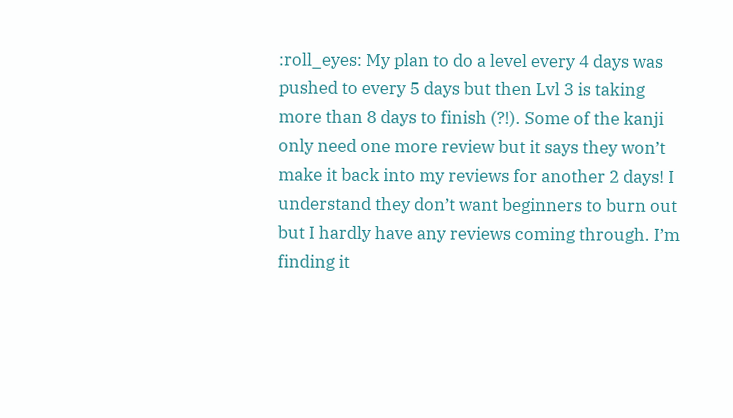:roll_eyes: My plan to do a level every 4 days was pushed to every 5 days but then Lvl 3 is taking more than 8 days to finish (?!). Some of the kanji only need one more review but it says they won’t make it back into my reviews for another 2 days! I understand they don’t want beginners to burn out but I hardly have any reviews coming through. I’m finding it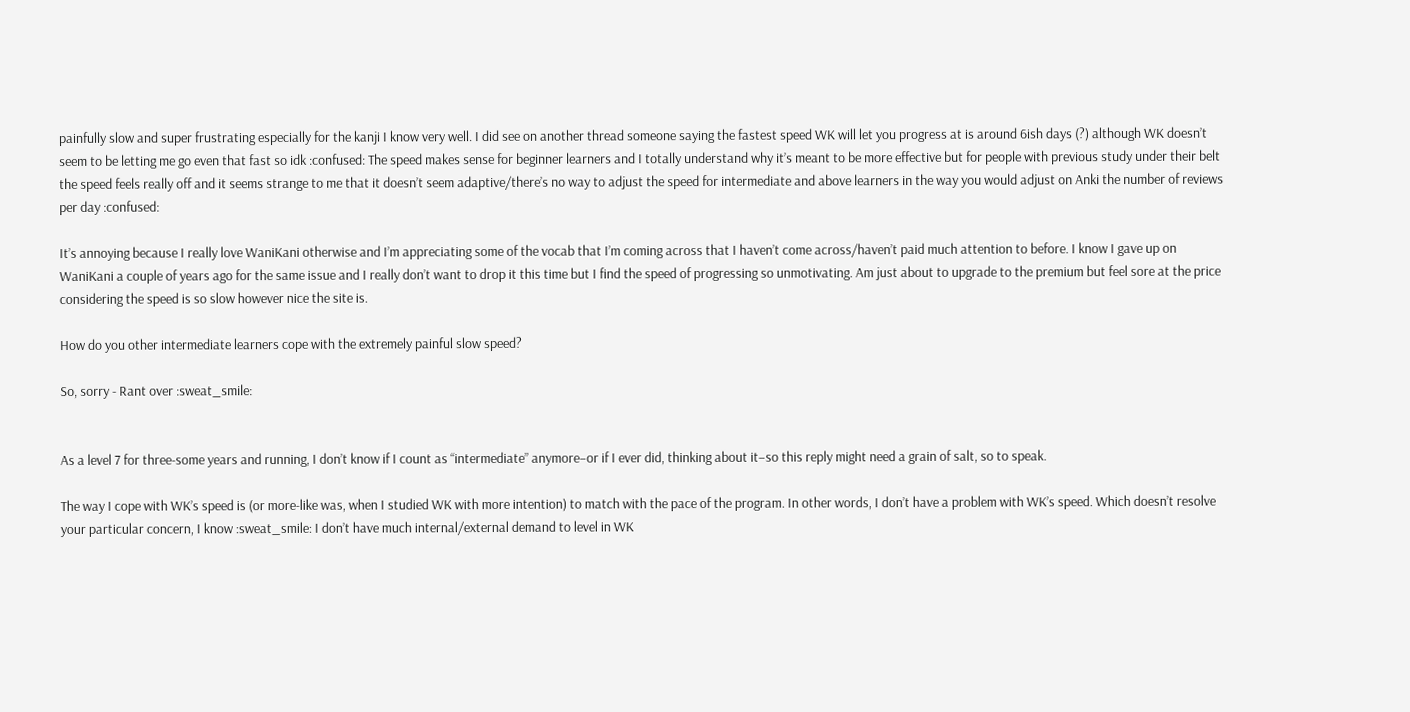painfully slow and super frustrating especially for the kanji I know very well. I did see on another thread someone saying the fastest speed WK will let you progress at is around 6ish days (?) although WK doesn’t seem to be letting me go even that fast so idk :confused: The speed makes sense for beginner learners and I totally understand why it’s meant to be more effective but for people with previous study under their belt the speed feels really off and it seems strange to me that it doesn’t seem adaptive/there’s no way to adjust the speed for intermediate and above learners in the way you would adjust on Anki the number of reviews per day :confused:

It’s annoying because I really love WaniKani otherwise and I’m appreciating some of the vocab that I’m coming across that I haven’t come across/haven’t paid much attention to before. I know I gave up on WaniKani a couple of years ago for the same issue and I really don’t want to drop it this time but I find the speed of progressing so unmotivating. Am just about to upgrade to the premium but feel sore at the price considering the speed is so slow however nice the site is.

How do you other intermediate learners cope with the extremely painful slow speed?

So, sorry - Rant over :sweat_smile:


As a level 7 for three-some years and running, I don’t know if I count as “intermediate” anymore–or if I ever did, thinking about it–so this reply might need a grain of salt, so to speak.

The way I cope with WK’s speed is (or more-like was, when I studied WK with more intention) to match with the pace of the program. In other words, I don’t have a problem with WK’s speed. Which doesn’t resolve your particular concern, I know :sweat_smile: I don’t have much internal/external demand to level in WK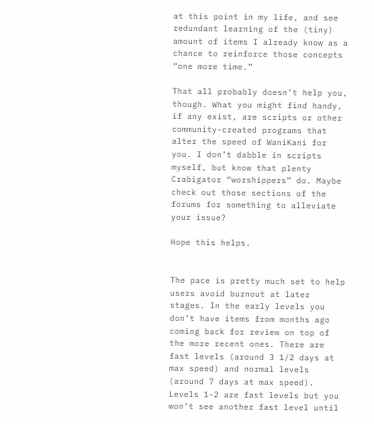at this point in my life, and see redundant learning of the (tiny) amount of items I already know as a chance to reinforce those concepts “one more time.”

That all probably doesn’t help you, though. What you might find handy, if any exist, are scripts or other community-created programs that alter the speed of WaniKani for you. I don’t dabble in scripts myself, but know that plenty Crabigator “worshippers” do. Maybe check out those sections of the forums for something to alleviate your issue?

Hope this helps.


The pace is pretty much set to help users avoid burnout at later stages. In the early levels you don’t have items from months ago coming back for review on top of the more recent ones. There are fast levels (around 3 1/2 days at max speed) and normal levels (around 7 days at max speed). Levels 1-2 are fast levels but you won’t see another fast level until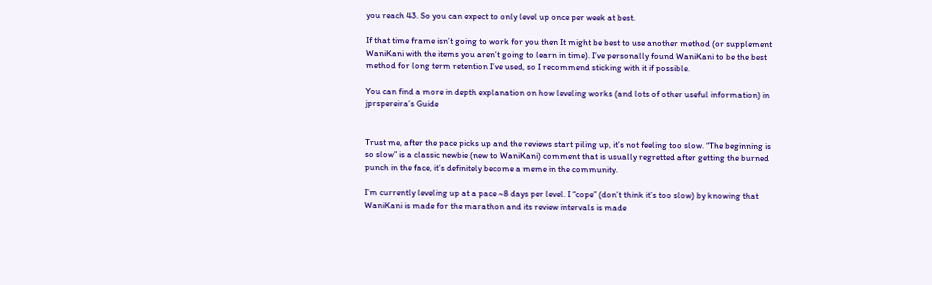you reach 43. So you can expect to only level up once per week at best.

If that time frame isn’t going to work for you then It might be best to use another method (or supplement WaniKani with the items you aren’t going to learn in time). I’ve personally found WaniKani to be the best method for long term retention I’ve used, so I recommend sticking with it if possible.

You can find a more in depth explanation on how leveling works (and lots of other useful information) in jprspereira’s Guide


Trust me, after the pace picks up and the reviews start piling up, it’s not feeling too slow. “The beginning is so slow” is a classic newbie (new to WaniKani) comment that is usually regretted after getting the burned punch in the face, it’s definitely become a meme in the community.

I’m currently leveling up at a pace ~8 days per level. I “cope” (don’t think it’s too slow) by knowing that WaniKani is made for the marathon and its review intervals is made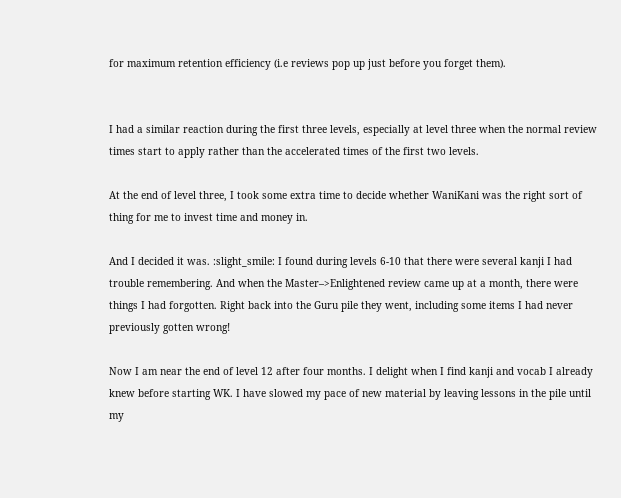for maximum retention efficiency (i.e reviews pop up just before you forget them).


I had a similar reaction during the first three levels, especially at level three when the normal review times start to apply rather than the accelerated times of the first two levels.

At the end of level three, I took some extra time to decide whether WaniKani was the right sort of thing for me to invest time and money in.

And I decided it was. :slight_smile: I found during levels 6-10 that there were several kanji I had trouble remembering. And when the Master–>Enlightened review came up at a month, there were things I had forgotten. Right back into the Guru pile they went, including some items I had never previously gotten wrong!

Now I am near the end of level 12 after four months. I delight when I find kanji and vocab I already knew before starting WK. I have slowed my pace of new material by leaving lessons in the pile until my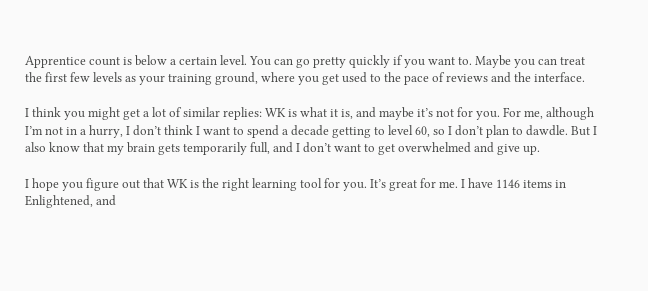Apprentice count is below a certain level. You can go pretty quickly if you want to. Maybe you can treat the first few levels as your training ground, where you get used to the pace of reviews and the interface.

I think you might get a lot of similar replies: WK is what it is, and maybe it’s not for you. For me, although I’m not in a hurry, I don’t think I want to spend a decade getting to level 60, so I don’t plan to dawdle. But I also know that my brain gets temporarily full, and I don’t want to get overwhelmed and give up.

I hope you figure out that WK is the right learning tool for you. It’s great for me. I have 1146 items in Enlightened, and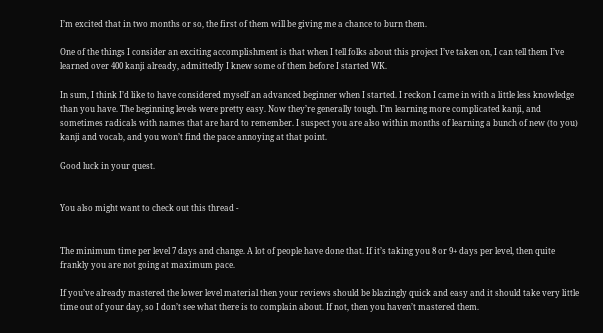I’m excited that in two months or so, the first of them will be giving me a chance to burn them.

One of the things I consider an exciting accomplishment is that when I tell folks about this project I’ve taken on, I can tell them I’ve learned over 400 kanji already, admittedly I knew some of them before I started WK.

In sum, I think I’d like to have considered myself an advanced beginner when I started. I reckon I came in with a little less knowledge than you have. The beginning levels were pretty easy. Now they’re generally tough. I’m learning more complicated kanji, and sometimes radicals with names that are hard to remember. I suspect you are also within months of learning a bunch of new (to you) kanji and vocab, and you won’t find the pace annoying at that point.

Good luck in your quest.


You also might want to check out this thread -


The minimum time per level 7 days and change. A lot of people have done that. If it’s taking you 8 or 9+ days per level, then quite frankly you are not going at maximum pace.

If you’ve already mastered the lower level material then your reviews should be blazingly quick and easy and it should take very little time out of your day, so I don’t see what there is to complain about. If not, then you haven’t mastered them.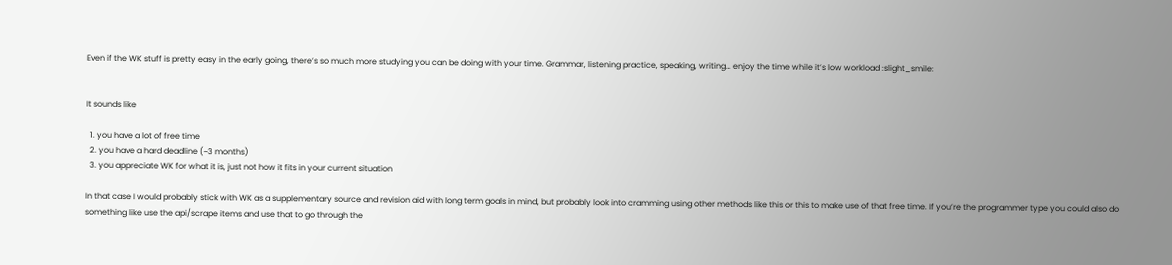Even if the WK stuff is pretty easy in the early going, there’s so much more studying you can be doing with your time. Grammar, listening practice, speaking, writing… enjoy the time while it’s low workload :slight_smile:


It sounds like

  1. you have a lot of free time
  2. you have a hard deadline (~3 months)
  3. you appreciate WK for what it is, just not how it fits in your current situation

In that case I would probably stick with WK as a supplementary source and revision aid with long term goals in mind, but probably look into cramming using other methods like this or this to make use of that free time. If you’re the programmer type you could also do something like use the api/scrape items and use that to go through the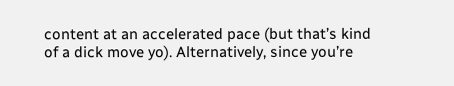content at an accelerated pace (but that’s kind of a dick move yo). Alternatively, since you’re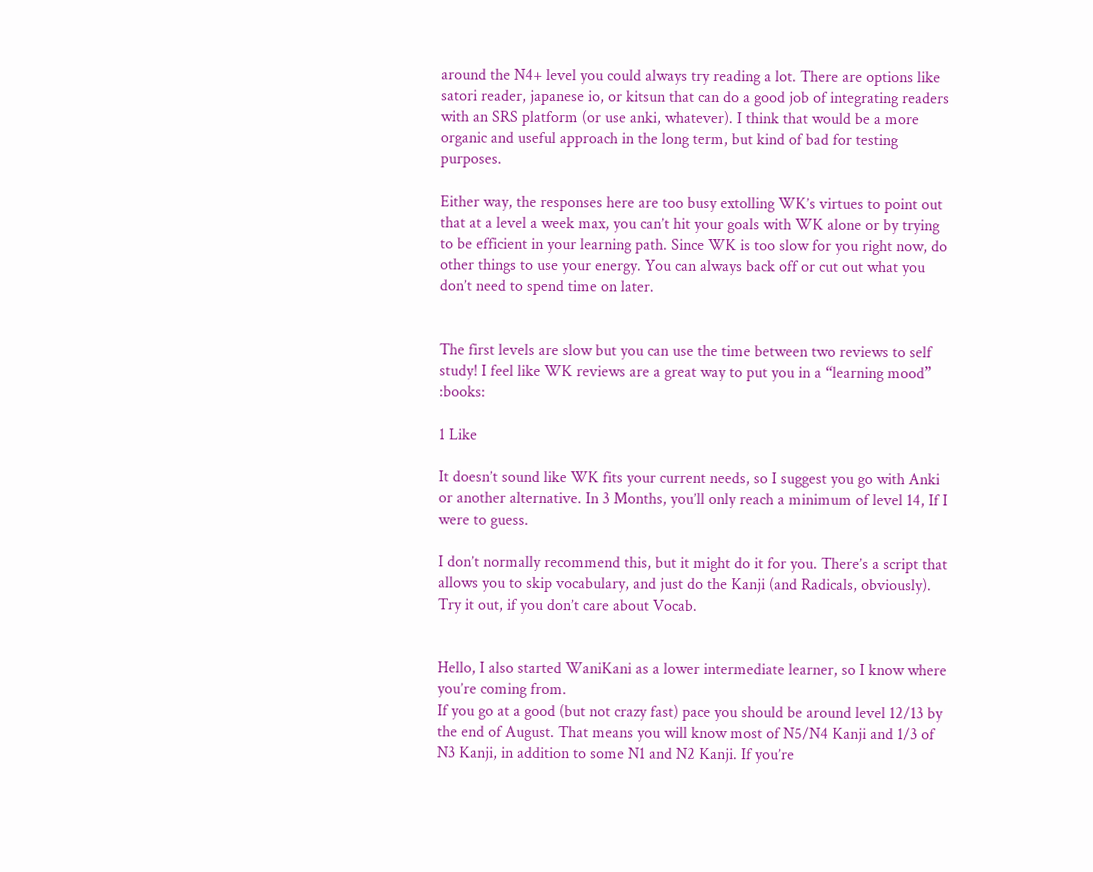around the N4+ level you could always try reading a lot. There are options like satori reader, japanese io, or kitsun that can do a good job of integrating readers with an SRS platform (or use anki, whatever). I think that would be a more organic and useful approach in the long term, but kind of bad for testing purposes.

Either way, the responses here are too busy extolling WK’s virtues to point out that at a level a week max, you can’t hit your goals with WK alone or by trying to be efficient in your learning path. Since WK is too slow for you right now, do other things to use your energy. You can always back off or cut out what you don’t need to spend time on later.


The first levels are slow but you can use the time between two reviews to self study! I feel like WK reviews are a great way to put you in a “learning mood” :books:

1 Like

It doesn’t sound like WK fits your current needs, so I suggest you go with Anki or another alternative. In 3 Months, you’ll only reach a minimum of level 14, If I were to guess.

I don’t normally recommend this, but it might do it for you. There’s a script that allows you to skip vocabulary, and just do the Kanji (and Radicals, obviously). Try it out, if you don’t care about Vocab.


Hello, I also started WaniKani as a lower intermediate learner, so I know where you’re coming from.
If you go at a good (but not crazy fast) pace you should be around level 12/13 by the end of August. That means you will know most of N5/N4 Kanji and 1/3 of N3 Kanji, in addition to some N1 and N2 Kanji. If you’re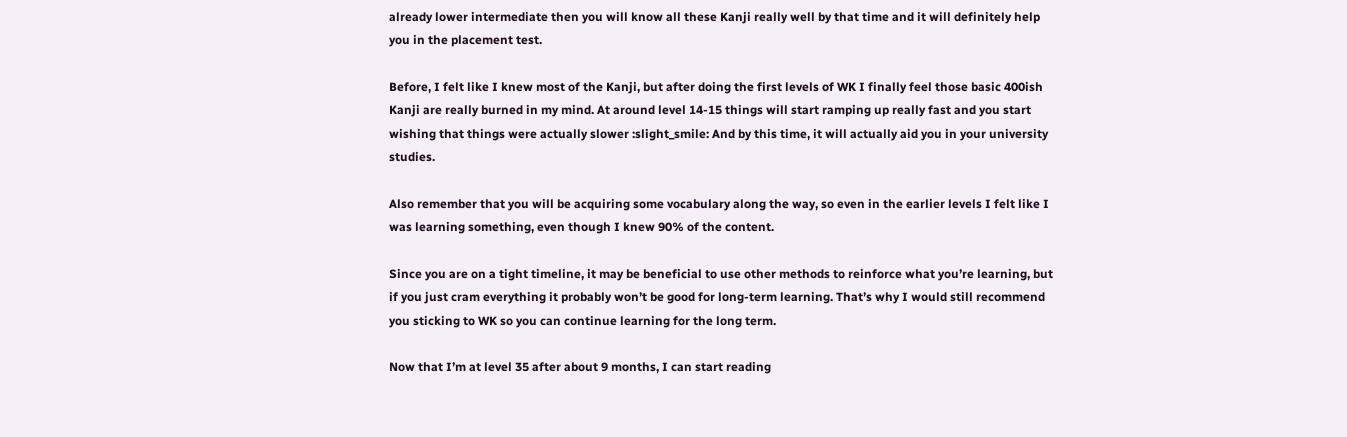already lower intermediate then you will know all these Kanji really well by that time and it will definitely help you in the placement test.

Before, I felt like I knew most of the Kanji, but after doing the first levels of WK I finally feel those basic 400ish Kanji are really burned in my mind. At around level 14-15 things will start ramping up really fast and you start wishing that things were actually slower :slight_smile: And by this time, it will actually aid you in your university studies.

Also remember that you will be acquiring some vocabulary along the way, so even in the earlier levels I felt like I was learning something, even though I knew 90% of the content.

Since you are on a tight timeline, it may be beneficial to use other methods to reinforce what you’re learning, but if you just cram everything it probably won’t be good for long-term learning. That’s why I would still recommend you sticking to WK so you can continue learning for the long term.

Now that I’m at level 35 after about 9 months, I can start reading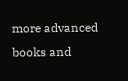more advanced books and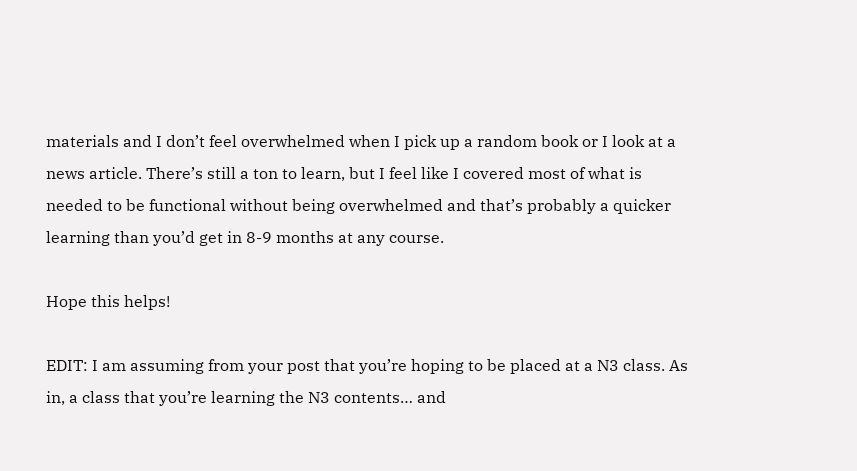materials and I don’t feel overwhelmed when I pick up a random book or I look at a news article. There’s still a ton to learn, but I feel like I covered most of what is needed to be functional without being overwhelmed and that’s probably a quicker learning than you’d get in 8-9 months at any course.

Hope this helps!

EDIT: I am assuming from your post that you’re hoping to be placed at a N3 class. As in, a class that you’re learning the N3 contents… and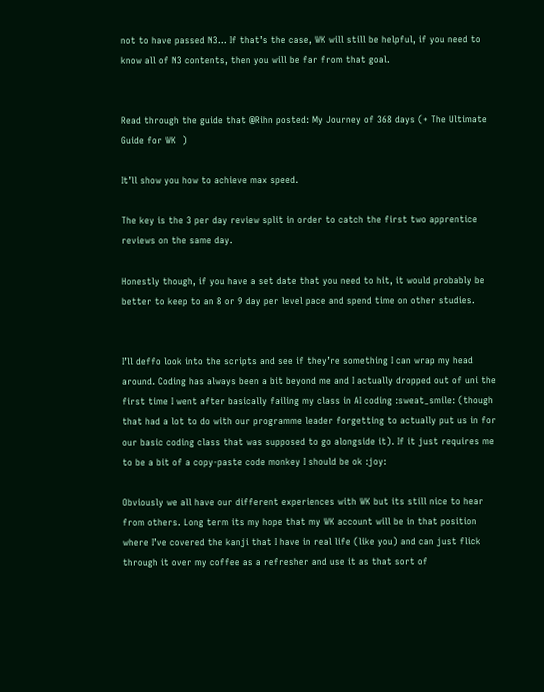not to have passed N3… If that’s the case, WK will still be helpful, if you need to know all of N3 contents, then you will be far from that goal.


Read through the guide that @Rihn posted: My Journey of 368 days (+ The Ultimate Guide for WK  )

It’ll show you how to achieve max speed.

The key is the 3 per day review split in order to catch the first two apprentice reviews on the same day.

Honestly though, if you have a set date that you need to hit, it would probably be better to keep to an 8 or 9 day per level pace and spend time on other studies.


I’ll deffo look into the scripts and see if they’re something I can wrap my head around. Coding has always been a bit beyond me and I actually dropped out of uni the first time I went after basically failing my class in AI coding :sweat_smile: (though that had a lot to do with our programme leader forgetting to actually put us in for our basic coding class that was supposed to go alongside it). If it just requires me to be a bit of a copy-paste code monkey I should be ok :joy:

Obviously we all have our different experiences with WK but its still nice to hear from others. Long term its my hope that my WK account will be in that position where I’ve covered the kanji that I have in real life (like you) and can just flick through it over my coffee as a refresher and use it as that sort of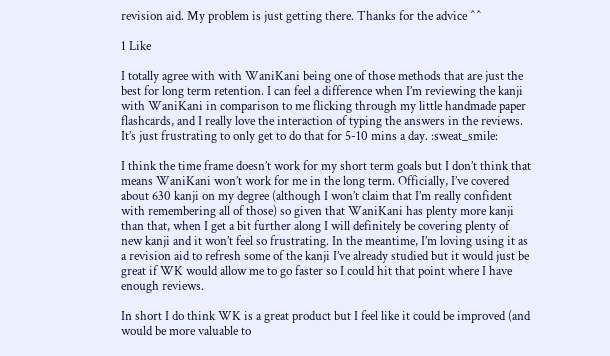revision aid. My problem is just getting there. Thanks for the advice ^^

1 Like

I totally agree with with WaniKani being one of those methods that are just the best for long term retention. I can feel a difference when I’m reviewing the kanji with WaniKani in comparison to me flicking through my little handmade paper flashcards, and I really love the interaction of typing the answers in the reviews. It’s just frustrating to only get to do that for 5-10 mins a day. :sweat_smile:

I think the time frame doesn’t work for my short term goals but I don’t think that means WaniKani won’t work for me in the long term. Officially, I’ve covered about 630 kanji on my degree (although I won’t claim that I’m really confident with remembering all of those) so given that WaniKani has plenty more kanji than that, when I get a bit further along I will definitely be covering plenty of new kanji and it won’t feel so frustrating. In the meantime, I’m loving using it as a revision aid to refresh some of the kanji I’ve already studied but it would just be great if WK would allow me to go faster so I could hit that point where I have enough reviews.

In short I do think WK is a great product but I feel like it could be improved (and would be more valuable to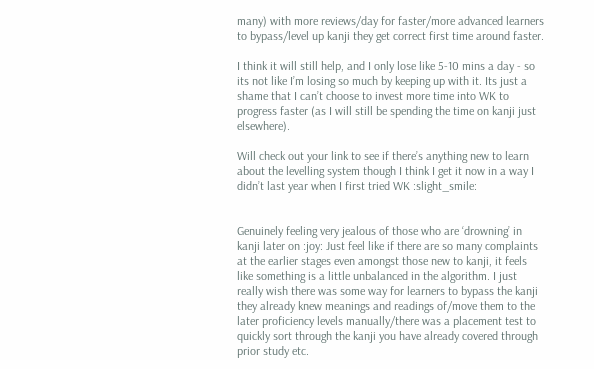many) with more reviews/day for faster/more advanced learners to bypass/level up kanji they get correct first time around faster.

I think it will still help, and I only lose like 5-10 mins a day - so its not like I’m losing so much by keeping up with it. Its just a shame that I can’t choose to invest more time into WK to progress faster (as I will still be spending the time on kanji just elsewhere).

Will check out your link to see if there’s anything new to learn about the levelling system though I think I get it now in a way I didn’t last year when I first tried WK :slight_smile:


Genuinely feeling very jealous of those who are ‘drowning’ in kanji later on :joy: Just feel like if there are so many complaints at the earlier stages even amongst those new to kanji, it feels like something is a little unbalanced in the algorithm. I just really wish there was some way for learners to bypass the kanji they already knew meanings and readings of/move them to the later proficiency levels manually/there was a placement test to quickly sort through the kanji you have already covered through prior study etc.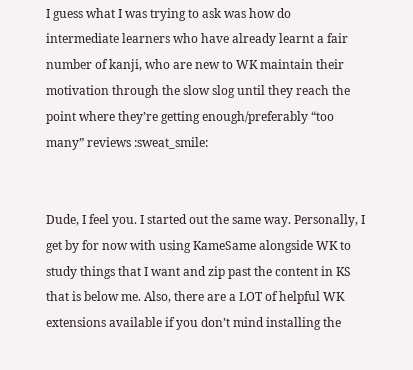I guess what I was trying to ask was how do intermediate learners who have already learnt a fair number of kanji, who are new to WK maintain their motivation through the slow slog until they reach the point where they’re getting enough/preferably “too many” reviews :sweat_smile:


Dude, I feel you. I started out the same way. Personally, I get by for now with using KameSame alongside WK to study things that I want and zip past the content in KS that is below me. Also, there are a LOT of helpful WK extensions available if you don’t mind installing the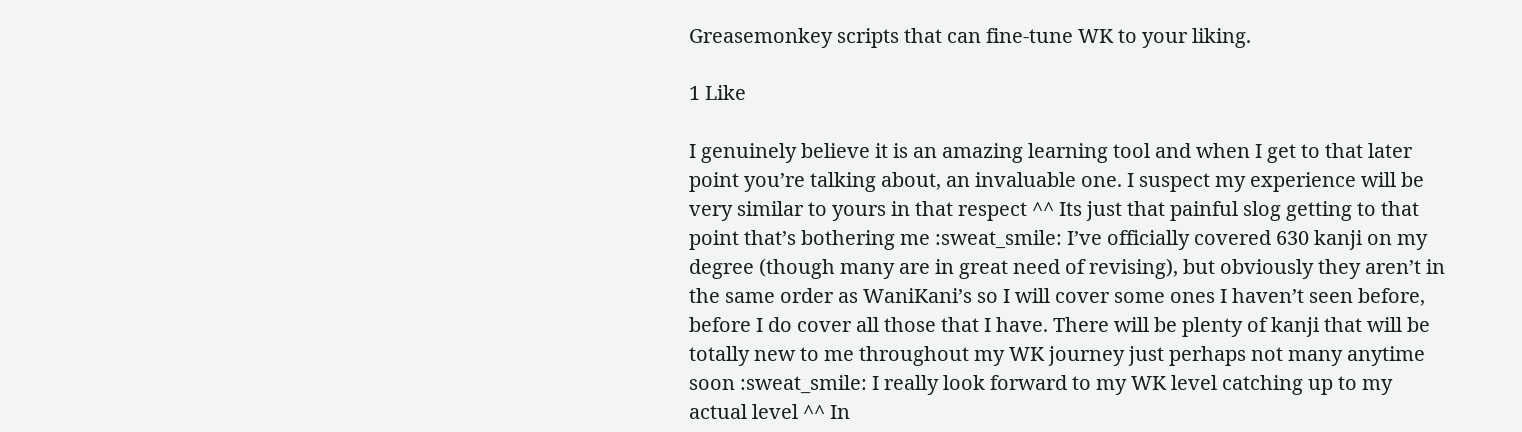Greasemonkey scripts that can fine-tune WK to your liking.

1 Like

I genuinely believe it is an amazing learning tool and when I get to that later point you’re talking about, an invaluable one. I suspect my experience will be very similar to yours in that respect ^^ Its just that painful slog getting to that point that’s bothering me :sweat_smile: I’ve officially covered 630 kanji on my degree (though many are in great need of revising), but obviously they aren’t in the same order as WaniKani’s so I will cover some ones I haven’t seen before, before I do cover all those that I have. There will be plenty of kanji that will be totally new to me throughout my WK journey just perhaps not many anytime soon :sweat_smile: I really look forward to my WK level catching up to my actual level ^^ In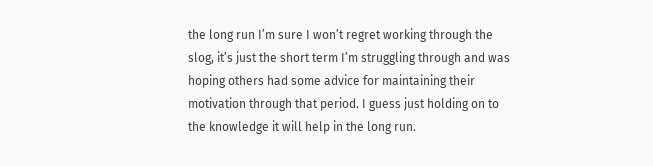the long run I’m sure I won’t regret working through the slog, it’s just the short term I’m struggling through and was hoping others had some advice for maintaining their motivation through that period. I guess just holding on to the knowledge it will help in the long run.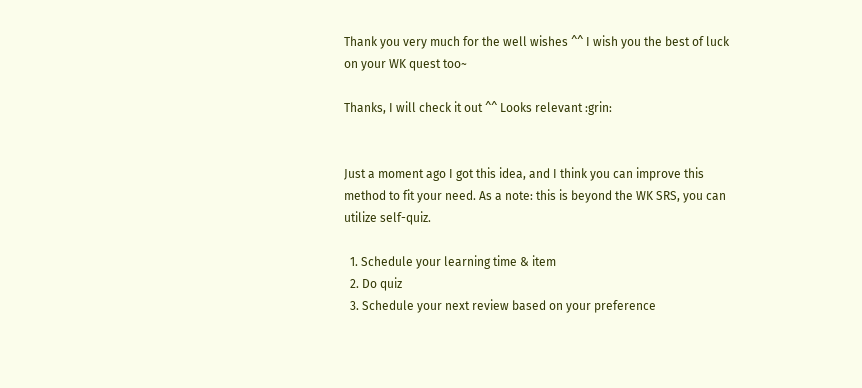Thank you very much for the well wishes ^^ I wish you the best of luck on your WK quest too~

Thanks, I will check it out ^^ Looks relevant :grin:


Just a moment ago I got this idea, and I think you can improve this method to fit your need. As a note: this is beyond the WK SRS, you can utilize self-quiz.

  1. Schedule your learning time & item
  2. Do quiz
  3. Schedule your next review based on your preference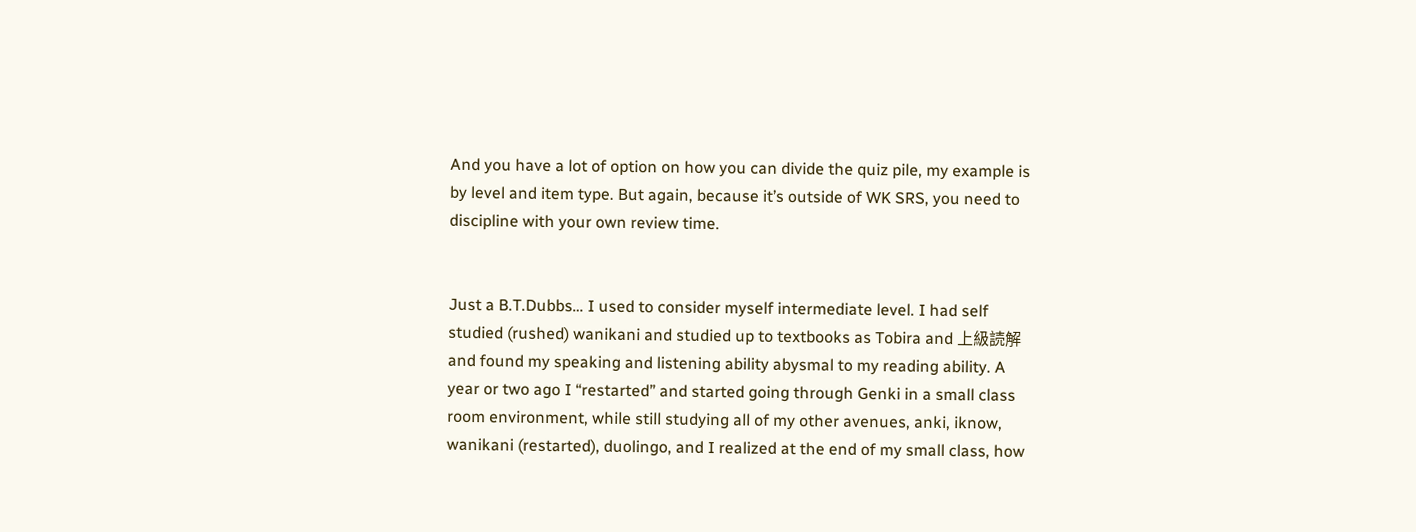And you have a lot of option on how you can divide the quiz pile, my example is by level and item type. But again, because it’s outside of WK SRS, you need to discipline with your own review time.


Just a B.T.Dubbs… I used to consider myself intermediate level. I had self studied (rushed) wanikani and studied up to textbooks as Tobira and 上級読解 and found my speaking and listening ability abysmal to my reading ability. A year or two ago I “restarted” and started going through Genki in a small class room environment, while still studying all of my other avenues, anki, iknow, wanikani (restarted), duolingo, and I realized at the end of my small class, how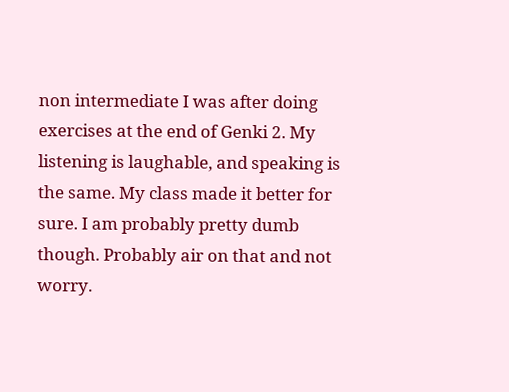non intermediate I was after doing exercises at the end of Genki 2. My listening is laughable, and speaking is the same. My class made it better for sure. I am probably pretty dumb though. Probably air on that and not worry.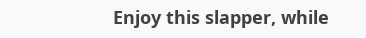Enjoy this slapper, while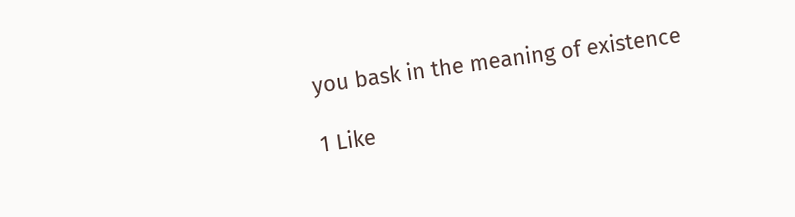you bask in the meaning of existence

1 Like